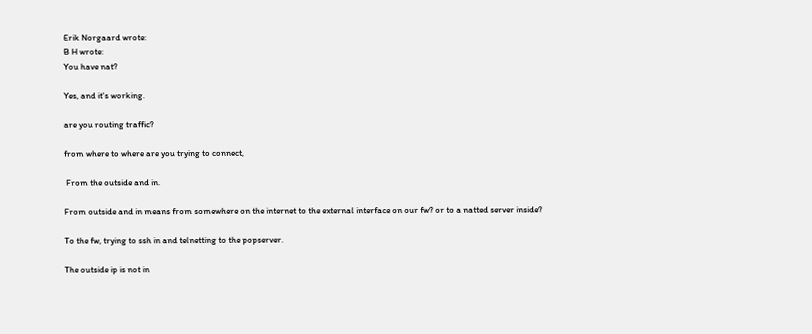Erik Norgaard wrote:
B H wrote:
You have nat?

Yes, and it's working.

are you routing traffic?

from where to where are you trying to connect,

 From the outside and in.

From outside and in means from somewhere on the internet to the external interface on our fw? or to a natted server inside?

To the fw, trying to ssh in and telnetting to the popserver.

The outside ip is not in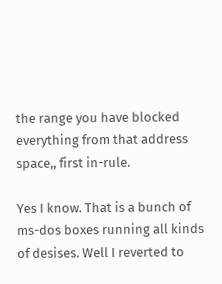the range you have blocked everything from that address space,, first in-rule.

Yes I know. That is a bunch of ms-dos boxes running all kinds of desises. Well I reverted to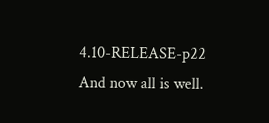4.10-RELEASE-p22 And now all is well.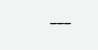___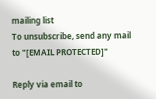mailing list
To unsubscribe, send any mail to "[EMAIL PROTECTED]"

Reply via email to